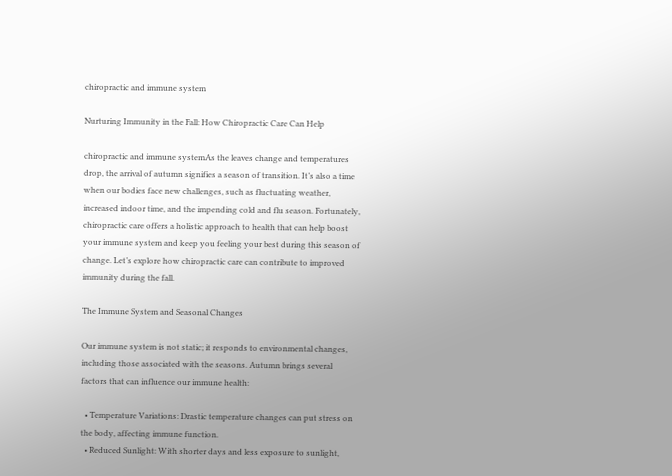chiropractic and immune system

Nurturing Immunity in the Fall: How Chiropractic Care Can Help

chiropractic and immune systemAs the leaves change and temperatures drop, the arrival of autumn signifies a season of transition. It’s also a time when our bodies face new challenges, such as fluctuating weather, increased indoor time, and the impending cold and flu season. Fortunately, chiropractic care offers a holistic approach to health that can help boost your immune system and keep you feeling your best during this season of change. Let’s explore how chiropractic care can contribute to improved immunity during the fall.

The Immune System and Seasonal Changes

Our immune system is not static; it responds to environmental changes, including those associated with the seasons. Autumn brings several factors that can influence our immune health:

  • Temperature Variations: Drastic temperature changes can put stress on the body, affecting immune function.
  • Reduced Sunlight: With shorter days and less exposure to sunlight,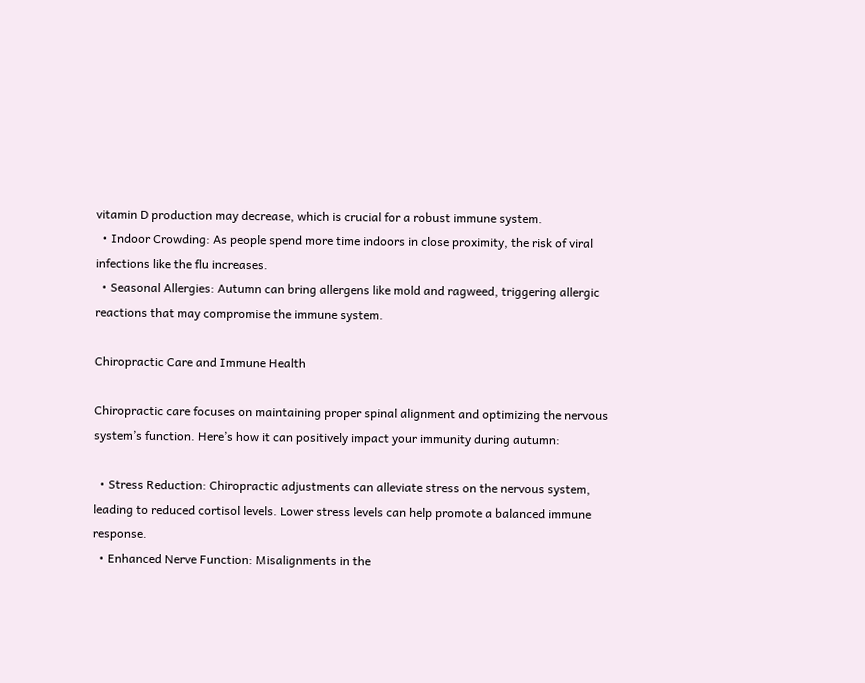vitamin D production may decrease, which is crucial for a robust immune system.
  • Indoor Crowding: As people spend more time indoors in close proximity, the risk of viral infections like the flu increases.
  • Seasonal Allergies: Autumn can bring allergens like mold and ragweed, triggering allergic reactions that may compromise the immune system.

Chiropractic Care and Immune Health

Chiropractic care focuses on maintaining proper spinal alignment and optimizing the nervous system’s function. Here’s how it can positively impact your immunity during autumn:

  • Stress Reduction: Chiropractic adjustments can alleviate stress on the nervous system, leading to reduced cortisol levels. Lower stress levels can help promote a balanced immune response.
  • Enhanced Nerve Function: Misalignments in the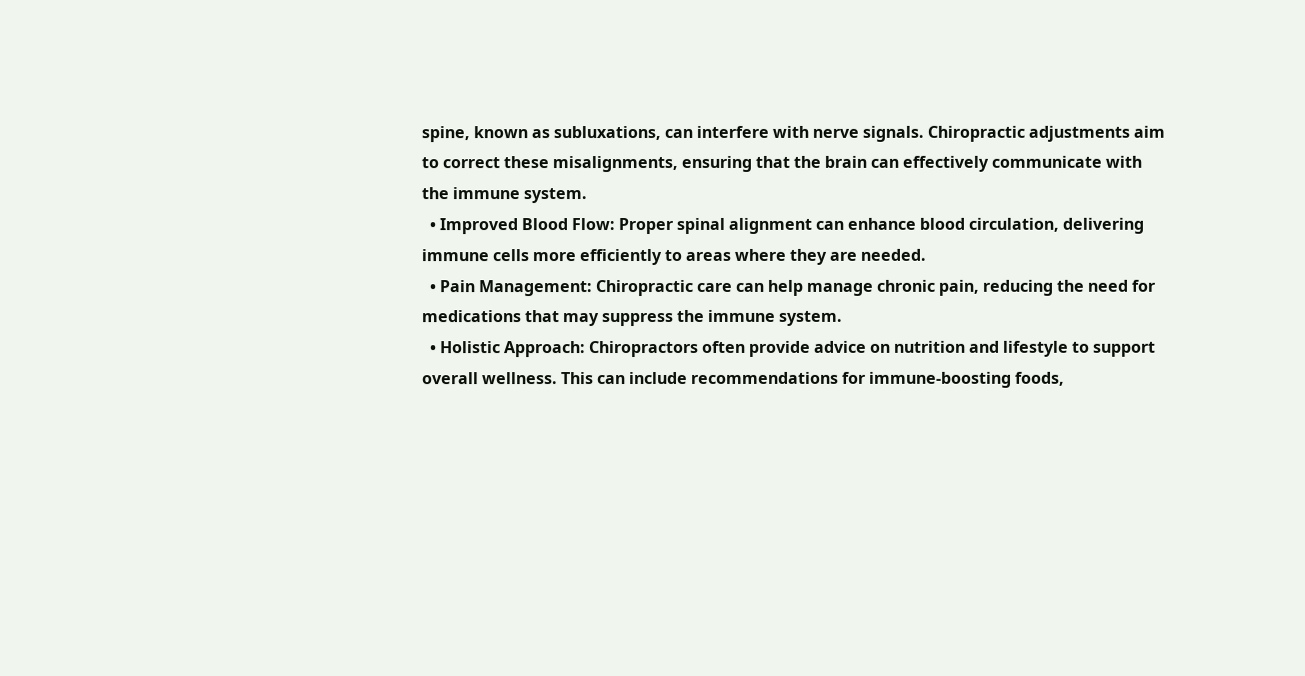spine, known as subluxations, can interfere with nerve signals. Chiropractic adjustments aim to correct these misalignments, ensuring that the brain can effectively communicate with the immune system.
  • Improved Blood Flow: Proper spinal alignment can enhance blood circulation, delivering immune cells more efficiently to areas where they are needed.
  • Pain Management: Chiropractic care can help manage chronic pain, reducing the need for medications that may suppress the immune system.
  • Holistic Approach: Chiropractors often provide advice on nutrition and lifestyle to support overall wellness. This can include recommendations for immune-boosting foods,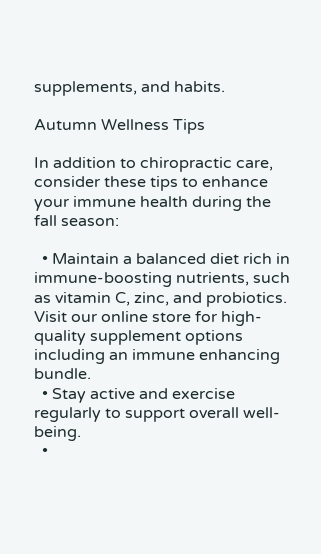supplements, and habits.

Autumn Wellness Tips

In addition to chiropractic care, consider these tips to enhance your immune health during the fall season:

  • Maintain a balanced diet rich in immune-boosting nutrients, such as vitamin C, zinc, and probiotics. Visit our online store for high-quality supplement options including an immune enhancing bundle.
  • Stay active and exercise regularly to support overall well-being.
  •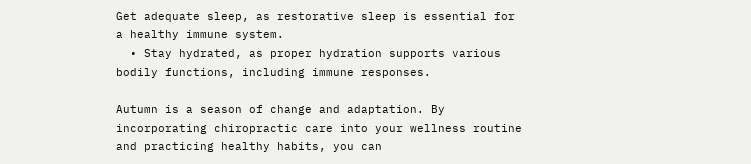Get adequate sleep, as restorative sleep is essential for a healthy immune system.
  • Stay hydrated, as proper hydration supports various bodily functions, including immune responses.

Autumn is a season of change and adaptation. By incorporating chiropractic care into your wellness routine and practicing healthy habits, you can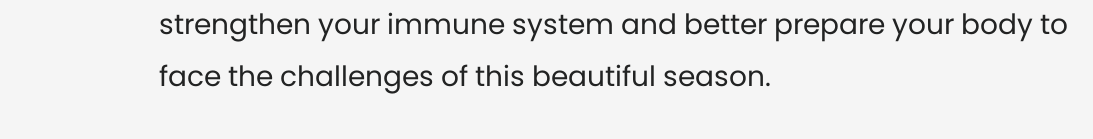strengthen your immune system and better prepare your body to face the challenges of this beautiful season.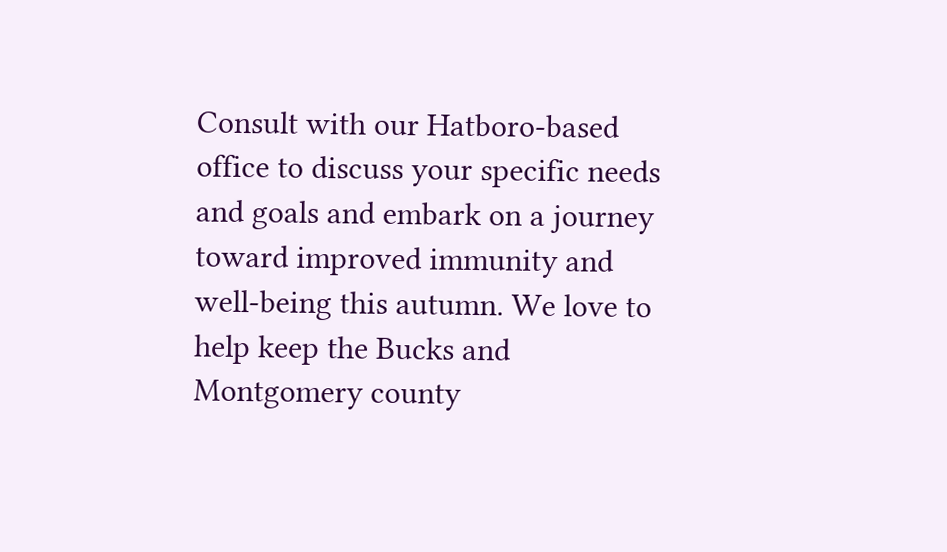Consult with our Hatboro-based office to discuss your specific needs and goals and embark on a journey toward improved immunity and well-being this autumn. We love to help keep the Bucks and Montgomery county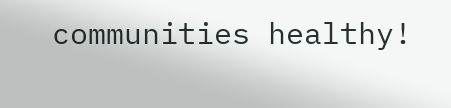communities healthy!